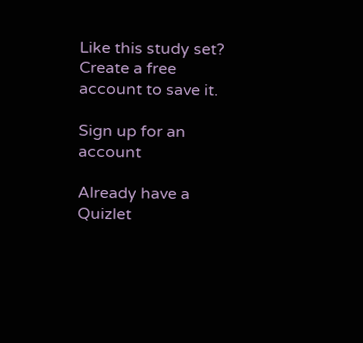Like this study set? Create a free account to save it.

Sign up for an account

Already have a Quizlet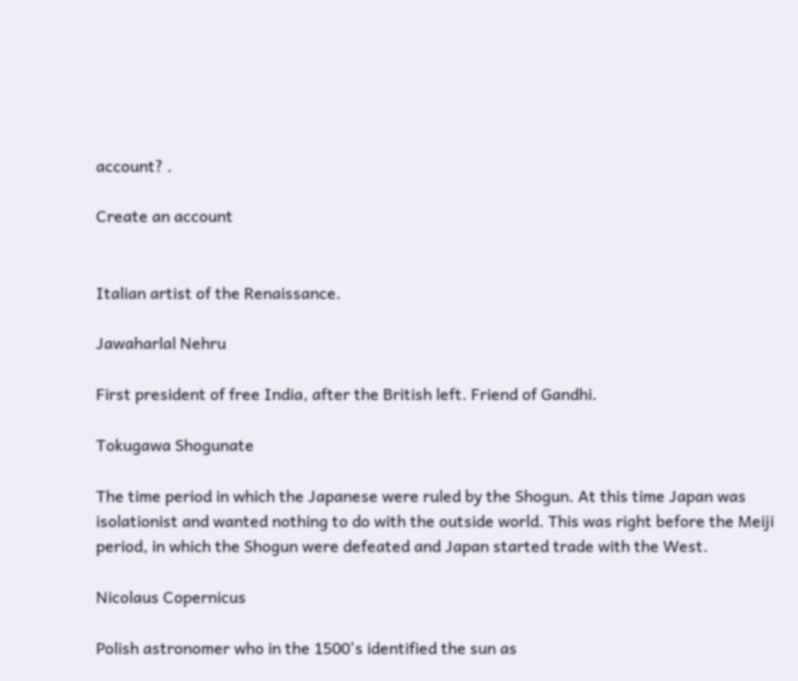account? .

Create an account


Italian artist of the Renaissance.

Jawaharlal Nehru

First president of free India, after the British left. Friend of Gandhi.

Tokugawa Shogunate

The time period in which the Japanese were ruled by the Shogun. At this time Japan was isolationist and wanted nothing to do with the outside world. This was right before the Meiji period, in which the Shogun were defeated and Japan started trade with the West.

Nicolaus Copernicus

Polish astronomer who in the 1500's identified the sun as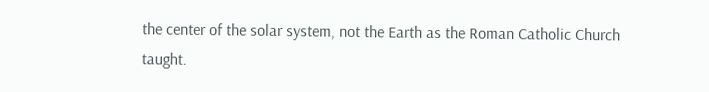the center of the solar system, not the Earth as the Roman Catholic Church taught.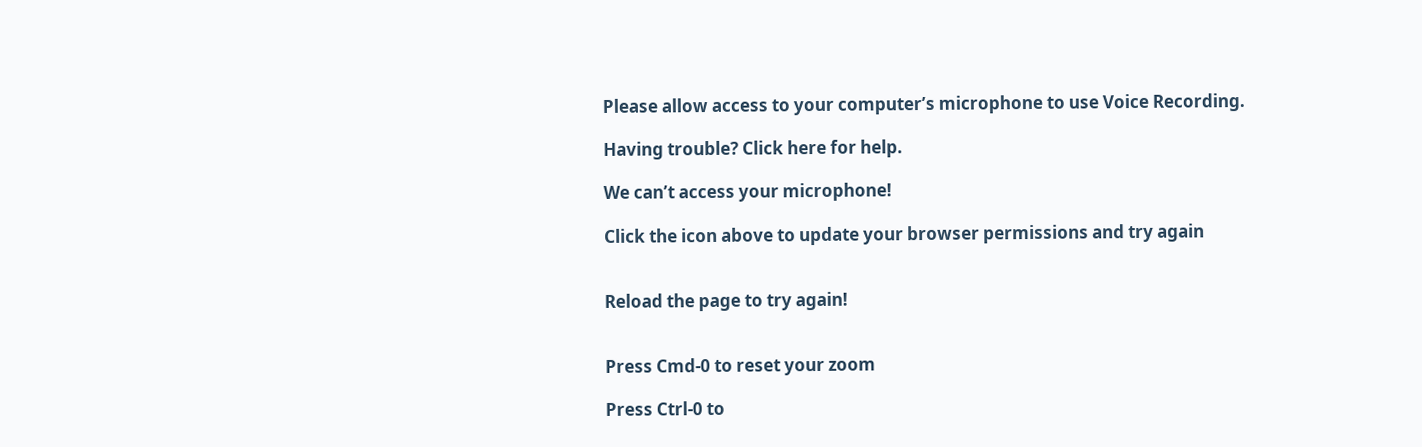Please allow access to your computer’s microphone to use Voice Recording.

Having trouble? Click here for help.

We can’t access your microphone!

Click the icon above to update your browser permissions and try again


Reload the page to try again!


Press Cmd-0 to reset your zoom

Press Ctrl-0 to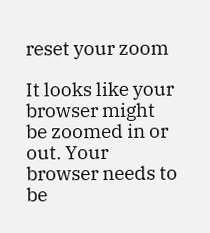reset your zoom

It looks like your browser might be zoomed in or out. Your browser needs to be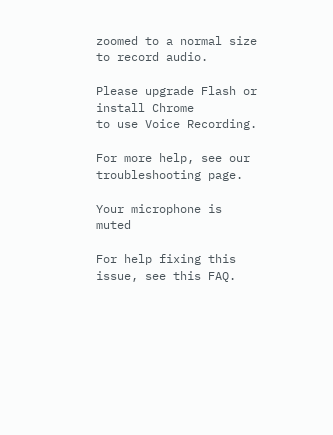zoomed to a normal size to record audio.

Please upgrade Flash or install Chrome
to use Voice Recording.

For more help, see our troubleshooting page.

Your microphone is muted

For help fixing this issue, see this FAQ.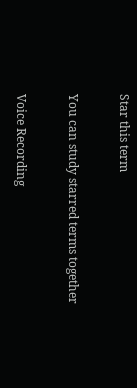Star this term

You can study starred terms together

Voice Recording